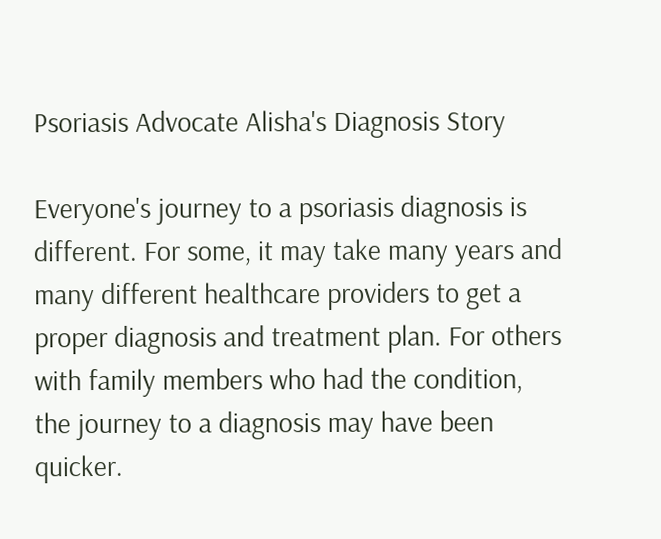Psoriasis Advocate Alisha's Diagnosis Story

Everyone's journey to a psoriasis diagnosis is different. For some, it may take many years and many different healthcare providers to get a proper diagnosis and treatment plan. For others with family members who had the condition, the journey to a diagnosis may have been quicker.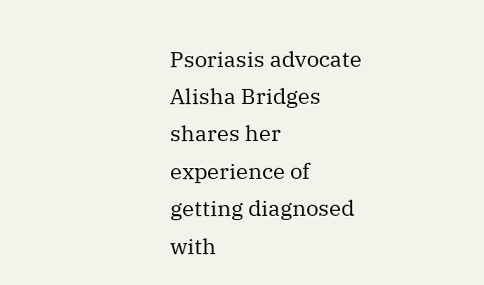Psoriasis advocate Alisha Bridges shares her experience of getting diagnosed with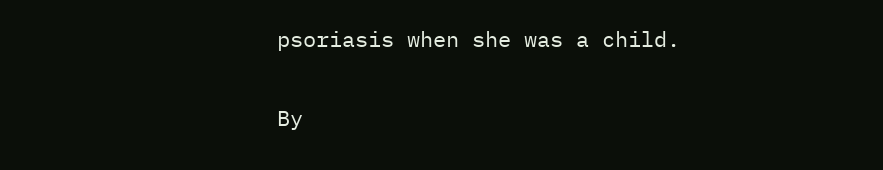psoriasis when she was a child.

By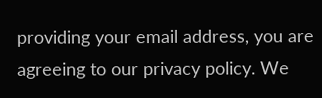providing your email address, you are agreeing to our privacy policy. We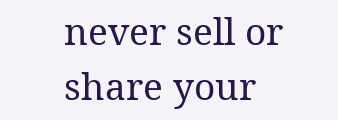never sell or share your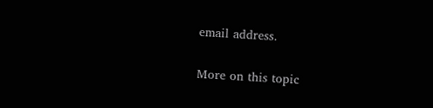email address.

More on this topic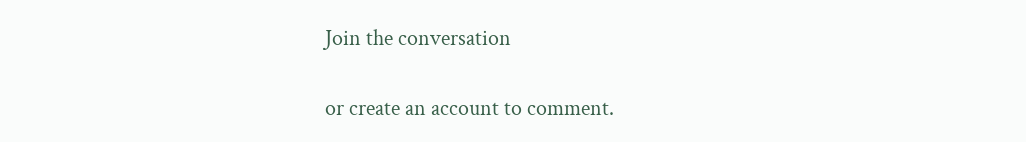Join the conversation

or create an account to comment.